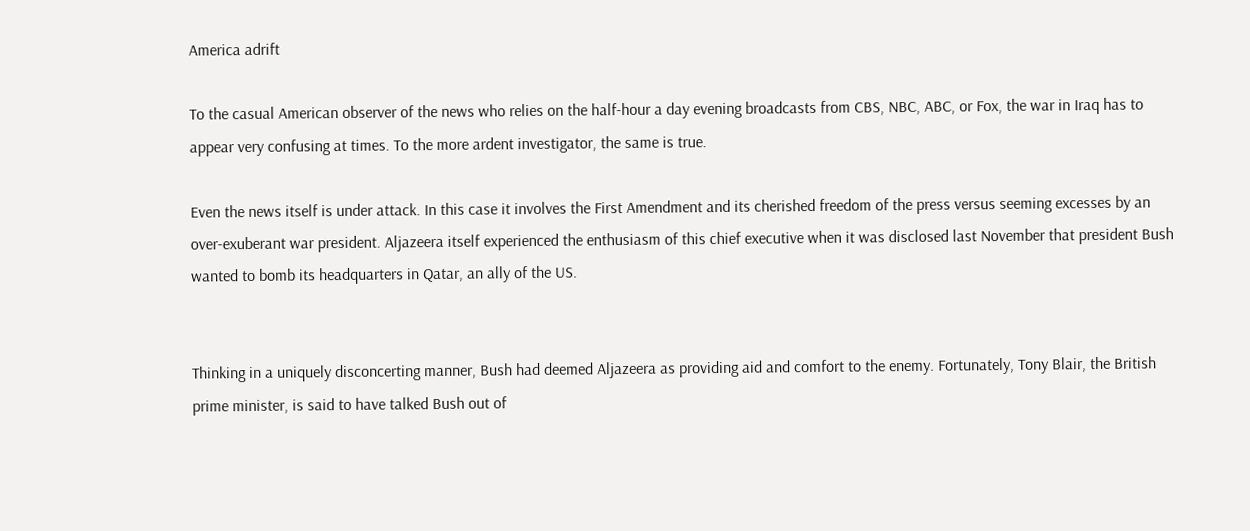America adrift

To the casual American observer of the news who relies on the half-hour a day evening broadcasts from CBS, NBC, ABC, or Fox, the war in Iraq has to appear very confusing at times. To the more ardent investigator, the same is true.

Even the news itself is under attack. In this case it involves the First Amendment and its cherished freedom of the press versus seeming excesses by an over-exuberant war president. Aljazeera itself experienced the enthusiasm of this chief executive when it was disclosed last November that president Bush wanted to bomb its headquarters in Qatar, an ally of the US.


Thinking in a uniquely disconcerting manner, Bush had deemed Aljazeera as providing aid and comfort to the enemy. Fortunately, Tony Blair, the British prime minister, is said to have talked Bush out of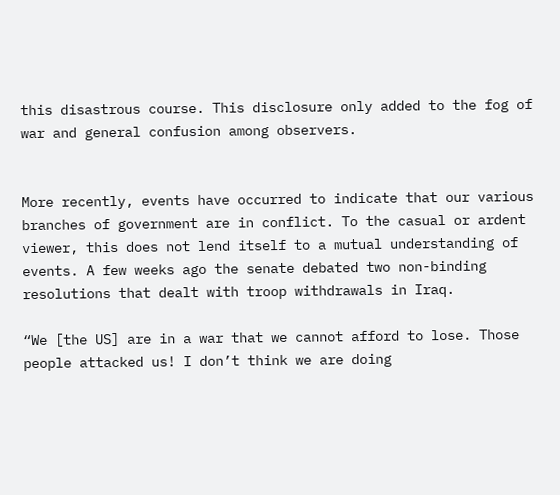this disastrous course. This disclosure only added to the fog of war and general confusion among observers.


More recently, events have occurred to indicate that our various branches of government are in conflict. To the casual or ardent viewer, this does not lend itself to a mutual understanding of events. A few weeks ago the senate debated two non-binding resolutions that dealt with troop withdrawals in Iraq.

“We [the US] are in a war that we cannot afford to lose. Those people attacked us! I don’t think we are doing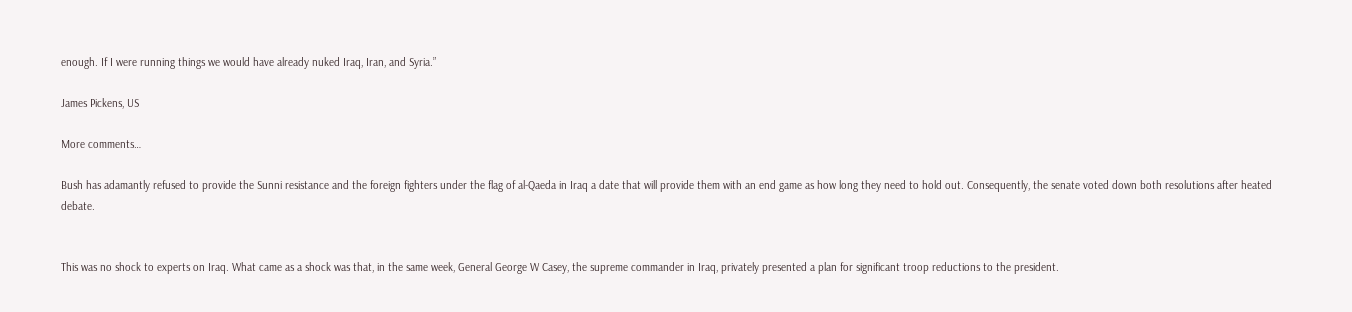enough. If I were running things we would have already nuked Iraq, Iran, and Syria.”

James Pickens, US

More comments…

Bush has adamantly refused to provide the Sunni resistance and the foreign fighters under the flag of al-Qaeda in Iraq a date that will provide them with an end game as how long they need to hold out. Consequently, the senate voted down both resolutions after heated debate.


This was no shock to experts on Iraq. What came as a shock was that, in the same week, General George W Casey, the supreme commander in Iraq, privately presented a plan for significant troop reductions to the president.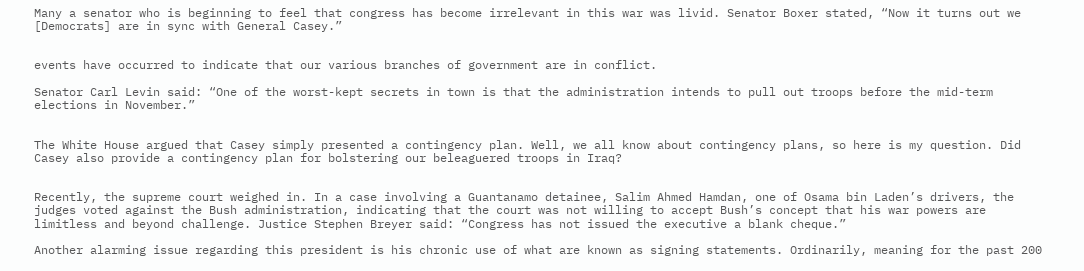Many a senator who is beginning to feel that congress has become irrelevant in this war was livid. Senator Boxer stated, “Now it turns out we [Democrats] are in sync with General Casey.”


events have occurred to indicate that our various branches of government are in conflict.

Senator Carl Levin said: “One of the worst-kept secrets in town is that the administration intends to pull out troops before the mid-term elections in November.”


The White House argued that Casey simply presented a contingency plan. Well, we all know about contingency plans, so here is my question. Did Casey also provide a contingency plan for bolstering our beleaguered troops in Iraq?


Recently, the supreme court weighed in. In a case involving a Guantanamo detainee, Salim Ahmed Hamdan, one of Osama bin Laden’s drivers, the judges voted against the Bush administration, indicating that the court was not willing to accept Bush’s concept that his war powers are limitless and beyond challenge. Justice Stephen Breyer said: “Congress has not issued the executive a blank cheque.”

Another alarming issue regarding this president is his chronic use of what are known as signing statements. Ordinarily, meaning for the past 200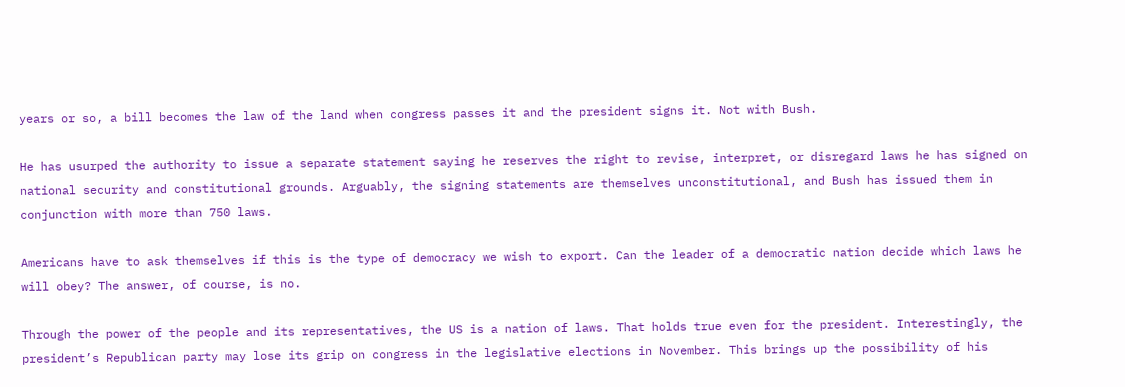years or so, a bill becomes the law of the land when congress passes it and the president signs it. Not with Bush.

He has usurped the authority to issue a separate statement saying he reserves the right to revise, interpret, or disregard laws he has signed on national security and constitutional grounds. Arguably, the signing statements are themselves unconstitutional, and Bush has issued them in conjunction with more than 750 laws.

Americans have to ask themselves if this is the type of democracy we wish to export. Can the leader of a democratic nation decide which laws he will obey? The answer, of course, is no.

Through the power of the people and its representatives, the US is a nation of laws. That holds true even for the president. Interestingly, the president’s Republican party may lose its grip on congress in the legislative elections in November. This brings up the possibility of his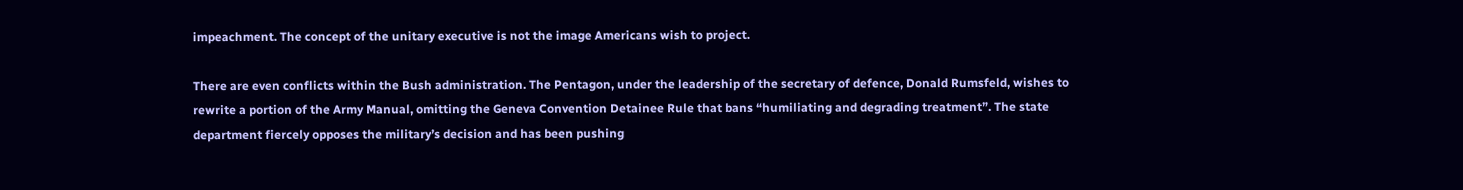impeachment. The concept of the unitary executive is not the image Americans wish to project.

There are even conflicts within the Bush administration. The Pentagon, under the leadership of the secretary of defence, Donald Rumsfeld, wishes to rewrite a portion of the Army Manual, omitting the Geneva Convention Detainee Rule that bans “humiliating and degrading treatment”. The state department fiercely opposes the military’s decision and has been pushing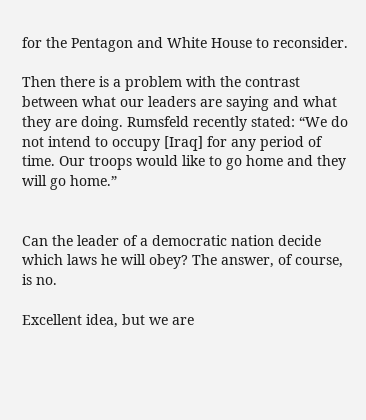for the Pentagon and White House to reconsider.

Then there is a problem with the contrast between what our leaders are saying and what they are doing. Rumsfeld recently stated: “We do not intend to occupy [Iraq] for any period of time. Our troops would like to go home and they will go home.”


Can the leader of a democratic nation decide which laws he will obey? The answer, of course, is no.

Excellent idea, but we are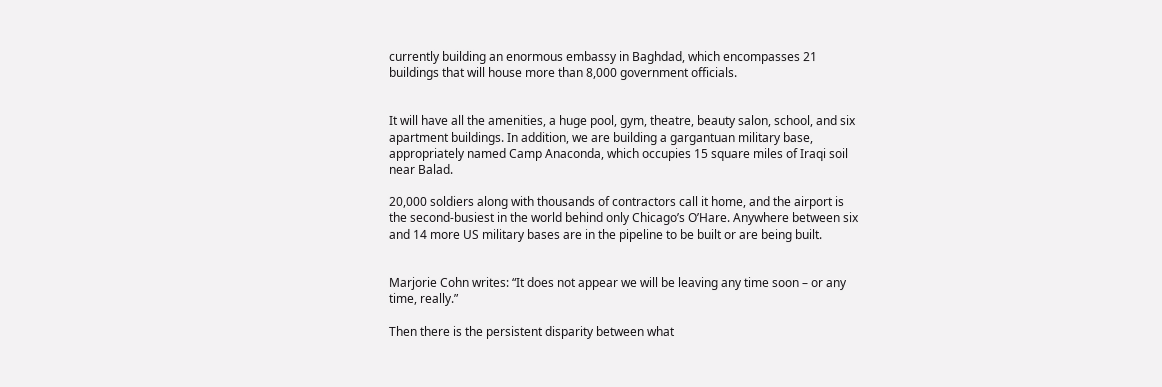currently building an enormous embassy in Baghdad, which encompasses 21 buildings that will house more than 8,000 government officials.


It will have all the amenities, a huge pool, gym, theatre, beauty salon, school, and six apartment buildings. In addition, we are building a gargantuan military base, appropriately named Camp Anaconda, which occupies 15 square miles of Iraqi soil near Balad.

20,000 soldiers along with thousands of contractors call it home, and the airport is the second-busiest in the world behind only Chicago’s O’Hare. Anywhere between six and 14 more US military bases are in the pipeline to be built or are being built.


Marjorie Cohn writes: “It does not appear we will be leaving any time soon – or any time, really.”

Then there is the persistent disparity between what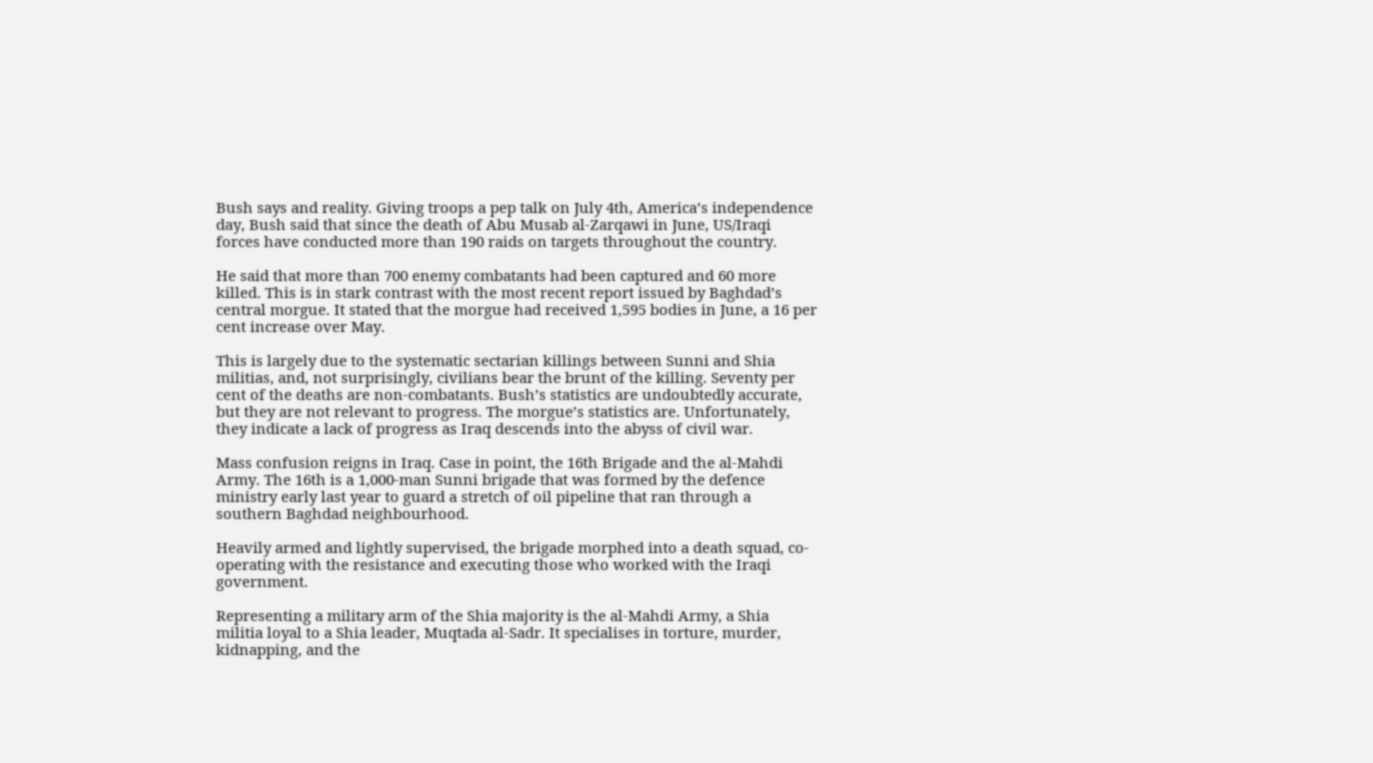Bush says and reality. Giving troops a pep talk on July 4th, America’s independence day, Bush said that since the death of Abu Musab al-Zarqawi in June, US/Iraqi forces have conducted more than 190 raids on targets throughout the country.

He said that more than 700 enemy combatants had been captured and 60 more killed. This is in stark contrast with the most recent report issued by Baghdad’s central morgue. It stated that the morgue had received 1,595 bodies in June, a 16 per cent increase over May.

This is largely due to the systematic sectarian killings between Sunni and Shia militias, and, not surprisingly, civilians bear the brunt of the killing. Seventy per cent of the deaths are non-combatants. Bush’s statistics are undoubtedly accurate, but they are not relevant to progress. The morgue’s statistics are. Unfortunately, they indicate a lack of progress as Iraq descends into the abyss of civil war.

Mass confusion reigns in Iraq. Case in point, the 16th Brigade and the al-Mahdi Army. The 16th is a 1,000-man Sunni brigade that was formed by the defence ministry early last year to guard a stretch of oil pipeline that ran through a southern Baghdad neighbourhood.

Heavily armed and lightly supervised, the brigade morphed into a death squad, co-operating with the resistance and executing those who worked with the Iraqi government.

Representing a military arm of the Shia majority is the al-Mahdi Army, a Shia militia loyal to a Shia leader, Muqtada al-Sadr. It specialises in torture, murder, kidnapping, and the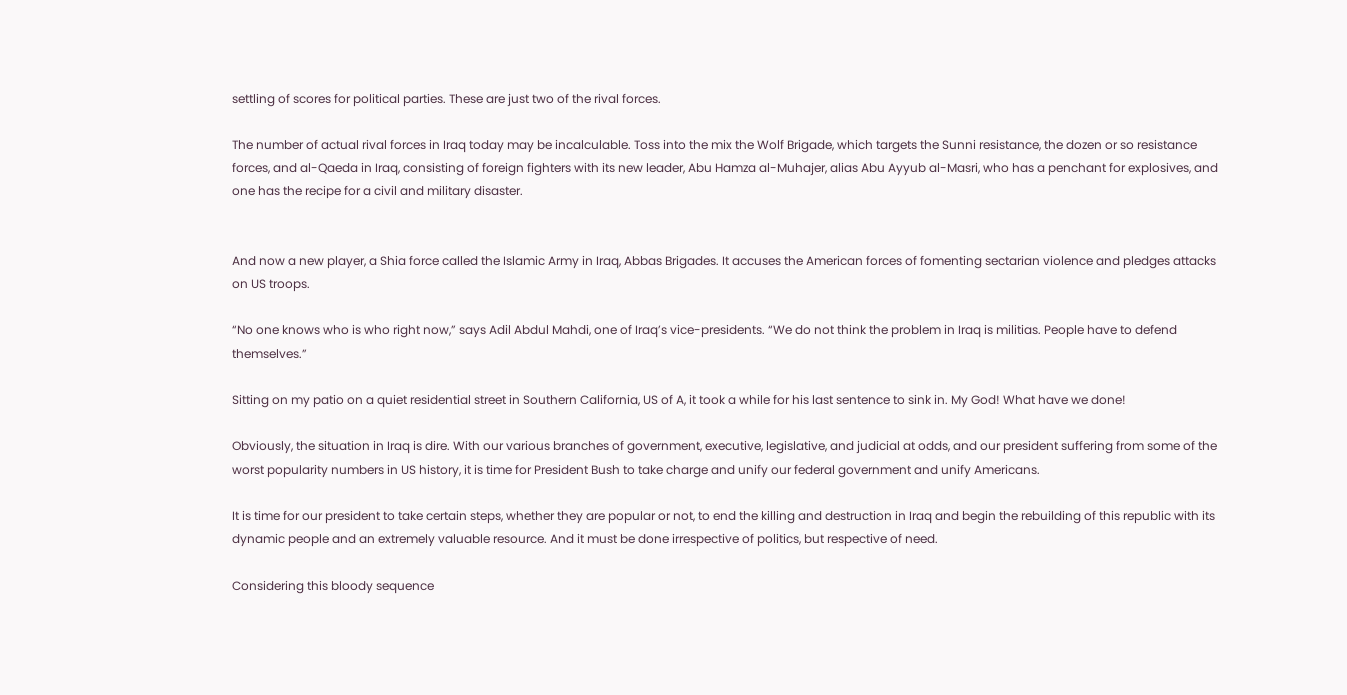settling of scores for political parties. These are just two of the rival forces.

The number of actual rival forces in Iraq today may be incalculable. Toss into the mix the Wolf Brigade, which targets the Sunni resistance, the dozen or so resistance forces, and al-Qaeda in Iraq, consisting of foreign fighters with its new leader, Abu Hamza al-Muhajer, alias Abu Ayyub al-Masri, who has a penchant for explosives, and one has the recipe for a civil and military disaster.


And now a new player, a Shia force called the Islamic Army in Iraq, Abbas Brigades. It accuses the American forces of fomenting sectarian violence and pledges attacks on US troops.

“No one knows who is who right now,” says Adil Abdul Mahdi, one of Iraq’s vice-presidents. “We do not think the problem in Iraq is militias. People have to defend themselves.”

Sitting on my patio on a quiet residential street in Southern California, US of A, it took a while for his last sentence to sink in. My God! What have we done!

Obviously, the situation in Iraq is dire. With our various branches of government, executive, legislative, and judicial at odds, and our president suffering from some of the worst popularity numbers in US history, it is time for President Bush to take charge and unify our federal government and unify Americans.

It is time for our president to take certain steps, whether they are popular or not, to end the killing and destruction in Iraq and begin the rebuilding of this republic with its dynamic people and an extremely valuable resource. And it must be done irrespective of politics, but respective of need.

Considering this bloody sequence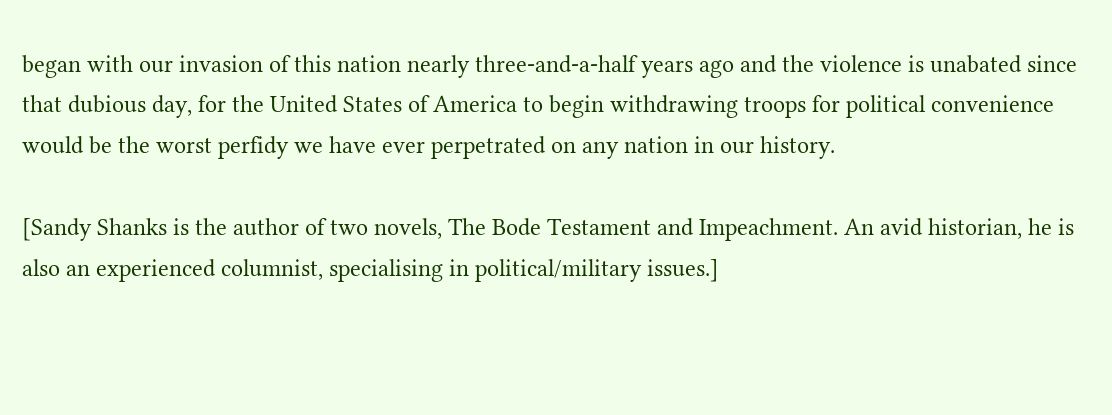began with our invasion of this nation nearly three-and-a-half years ago and the violence is unabated since that dubious day, for the United States of America to begin withdrawing troops for political convenience would be the worst perfidy we have ever perpetrated on any nation in our history.

[Sandy Shanks is the author of two novels, The Bode Testament and Impeachment. An avid historian, he is also an experienced columnist, specialising in political/military issues.]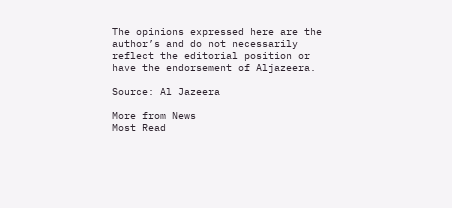The opinions expressed here are the author’s and do not necessarily reflect the editorial position or have the endorsement of Aljazeera.

Source: Al Jazeera

More from News
Most Read